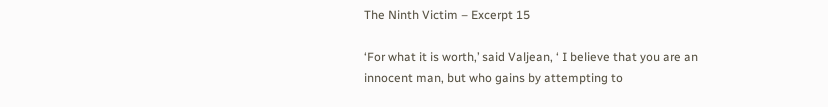The Ninth Victim – Excerpt 15

‘For what it is worth,’ said Valjean, ‘ I believe that you are an innocent man, but who gains by attempting to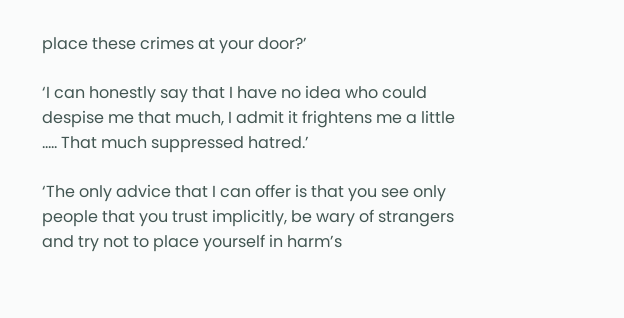place these crimes at your door?’

‘I can honestly say that I have no idea who could despise me that much, I admit it frightens me a little ….. That much suppressed hatred.’

‘The only advice that I can offer is that you see only people that you trust implicitly, be wary of strangers and try not to place yourself in harm’s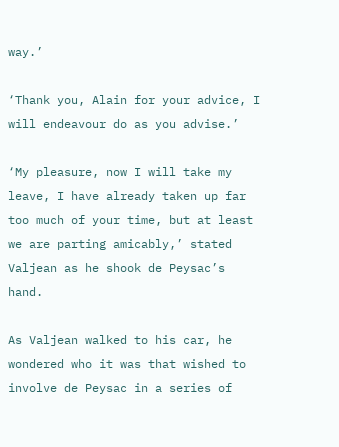way.’

‘Thank you, Alain for your advice, I will endeavour do as you advise.’

‘My pleasure, now I will take my leave, I have already taken up far too much of your time, but at least we are parting amicably,’ stated Valjean as he shook de Peysac’s hand.

As Valjean walked to his car, he wondered who it was that wished to involve de Peysac in a series of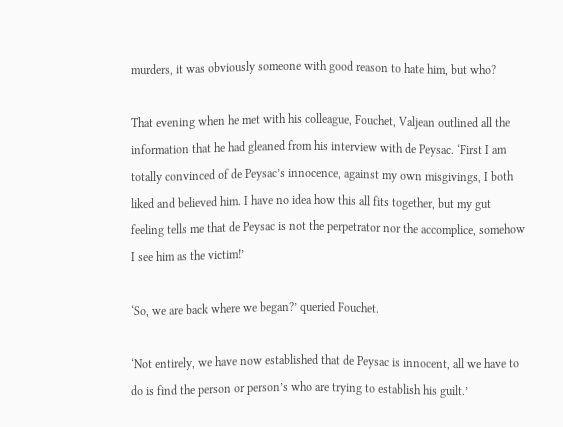murders, it was obviously someone with good reason to hate him, but who?

That evening when he met with his colleague, Fouchet, Valjean outlined all the information that he had gleaned from his interview with de Peysac. ‘First I am totally convinced of de Peysac’s innocence, against my own misgivings, I both liked and believed him. I have no idea how this all fits together, but my gut feeling tells me that de Peysac is not the perpetrator nor the accomplice, somehow I see him as the victim!’

‘So, we are back where we began?’ queried Fouchet.

‘Not entirely, we have now established that de Peysac is innocent, all we have to do is find the person or person’s who are trying to establish his guilt.’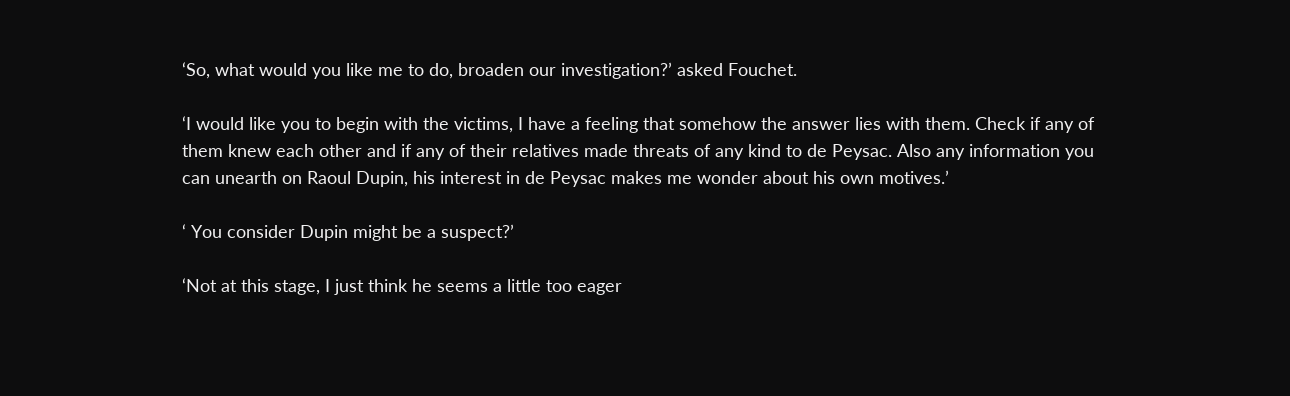‘So, what would you like me to do, broaden our investigation?’ asked Fouchet.

‘I would like you to begin with the victims, I have a feeling that somehow the answer lies with them. Check if any of them knew each other and if any of their relatives made threats of any kind to de Peysac. Also any information you can unearth on Raoul Dupin, his interest in de Peysac makes me wonder about his own motives.’

‘ You consider Dupin might be a suspect?’

‘Not at this stage, I just think he seems a little too eager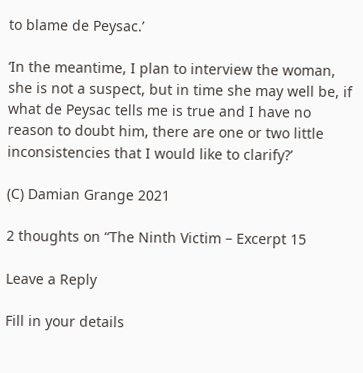to blame de Peysac.’

‘In the meantime, I plan to interview the woman, she is not a suspect, but in time she may well be, if what de Peysac tells me is true and I have no reason to doubt him, there are one or two little inconsistencies that I would like to clarify?’

(C) Damian Grange 2021

2 thoughts on “The Ninth Victim – Excerpt 15

Leave a Reply

Fill in your details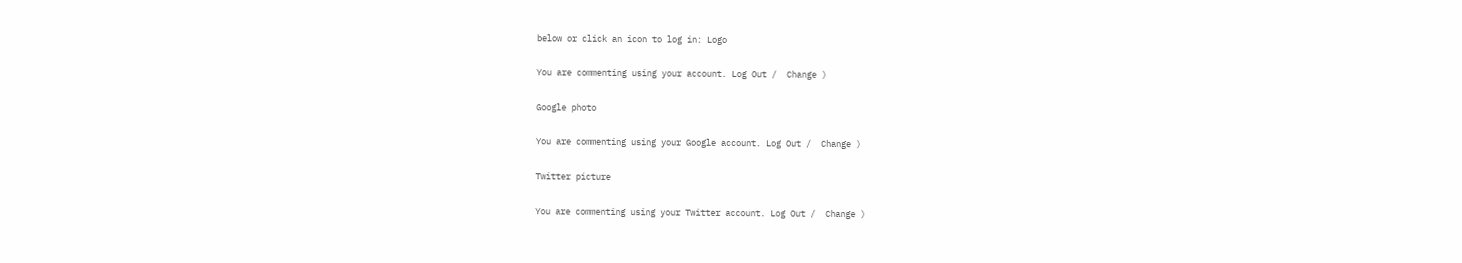below or click an icon to log in: Logo

You are commenting using your account. Log Out /  Change )

Google photo

You are commenting using your Google account. Log Out /  Change )

Twitter picture

You are commenting using your Twitter account. Log Out /  Change )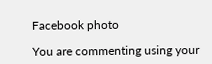Facebook photo

You are commenting using your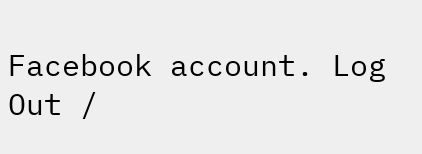Facebook account. Log Out /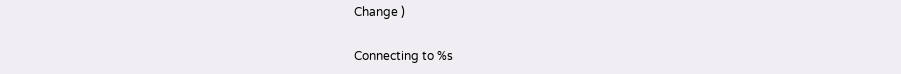Change )

Connecting to %s